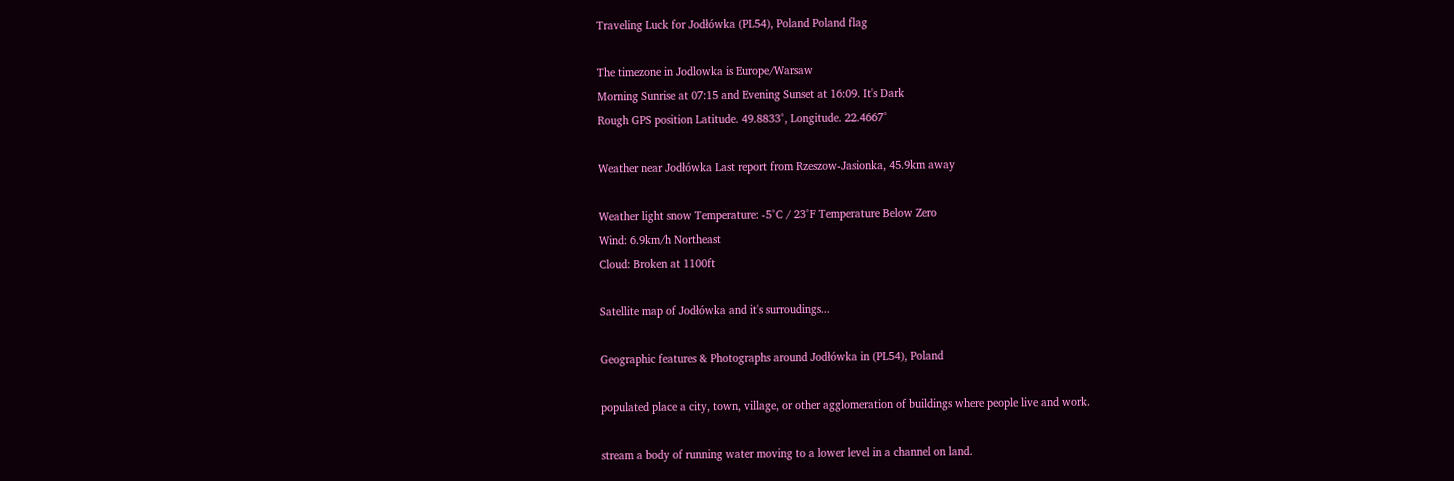Traveling Luck for Jodłówka (PL54), Poland Poland flag

The timezone in Jodlowka is Europe/Warsaw
Morning Sunrise at 07:15 and Evening Sunset at 16:09. It's Dark
Rough GPS position Latitude. 49.8833°, Longitude. 22.4667°

Weather near Jodłówka Last report from Rzeszow-Jasionka, 45.9km away

Weather light snow Temperature: -5°C / 23°F Temperature Below Zero
Wind: 6.9km/h Northeast
Cloud: Broken at 1100ft

Satellite map of Jodłówka and it's surroudings...

Geographic features & Photographs around Jodłówka in (PL54), Poland

populated place a city, town, village, or other agglomeration of buildings where people live and work.

stream a body of running water moving to a lower level in a channel on land.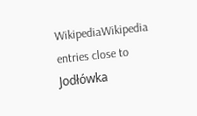WikipediaWikipedia entries close to Jodłówka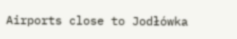Airports close to Jodłówka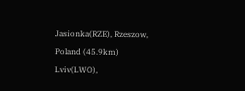Jasionka(RZE), Rzeszow, Poland (45.9km)
Lviv(LWO),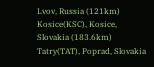Lvov, Russia (121km)
Kosice(KSC), Kosice, Slovakia (183.6km)
Tatry(TAT), Poprad, Slovakia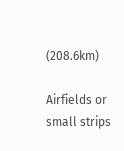(208.6km)

Airfields or small strips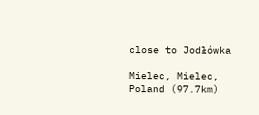close to Jodłówka

Mielec, Mielec, Poland (97.7km)